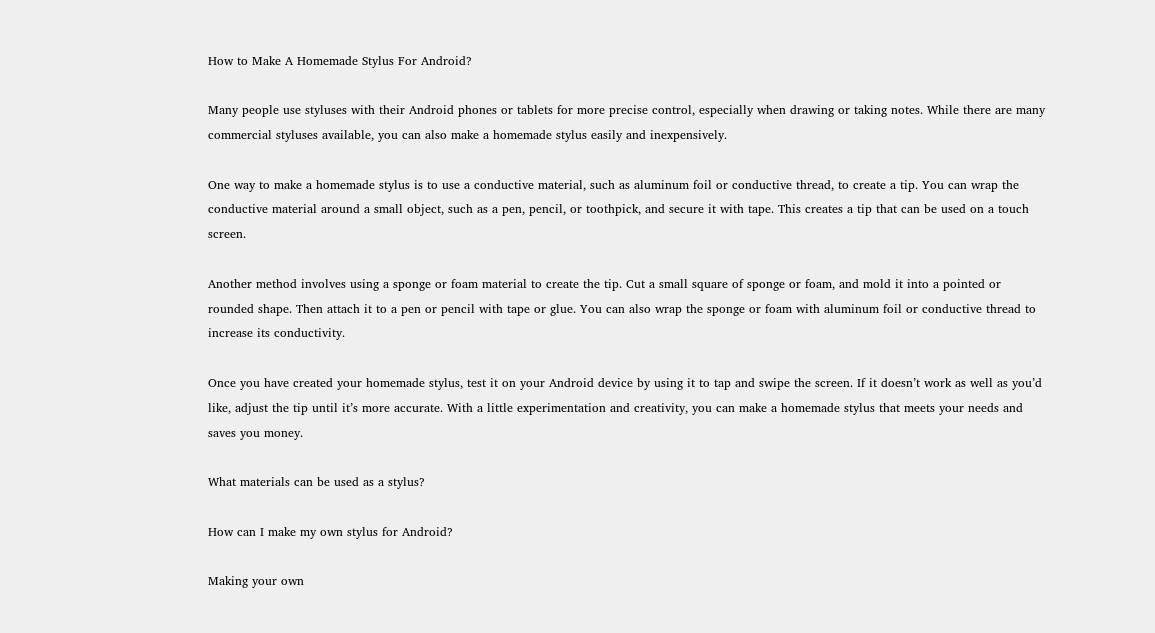How to Make A Homemade Stylus For Android?

Many people use styluses with their Android phones or tablets for more precise control, especially when drawing or taking notes. While there are many commercial styluses available, you can also make a homemade stylus easily and inexpensively.

One way to make a homemade stylus is to use a conductive material, such as aluminum foil or conductive thread, to create a tip. You can wrap the conductive material around a small object, such as a pen, pencil, or toothpick, and secure it with tape. This creates a tip that can be used on a touch screen.

Another method involves using a sponge or foam material to create the tip. Cut a small square of sponge or foam, and mold it into a pointed or rounded shape. Then attach it to a pen or pencil with tape or glue. You can also wrap the sponge or foam with aluminum foil or conductive thread to increase its conductivity.

Once you have created your homemade stylus, test it on your Android device by using it to tap and swipe the screen. If it doesn’t work as well as you’d like, adjust the tip until it’s more accurate. With a little experimentation and creativity, you can make a homemade stylus that meets your needs and saves you money.

What materials can be used as a stylus?

How can I make my own stylus for Android?

Making your own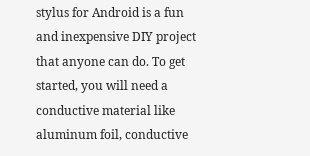stylus for Android is a fun and inexpensive DIY project that anyone can do. To get started, you will need a conductive material like aluminum foil, conductive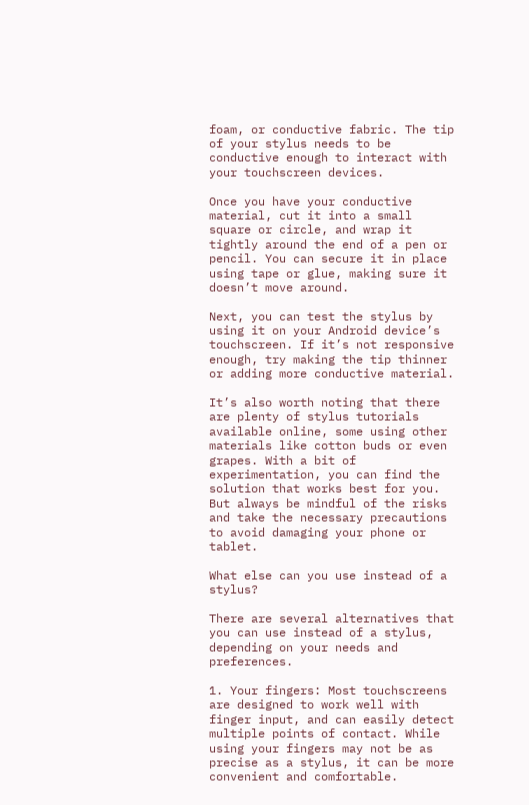foam, or conductive fabric. The tip of your stylus needs to be conductive enough to interact with your touchscreen devices.

Once you have your conductive material, cut it into a small square or circle, and wrap it tightly around the end of a pen or pencil. You can secure it in place using tape or glue, making sure it doesn’t move around.

Next, you can test the stylus by using it on your Android device’s touchscreen. If it’s not responsive enough, try making the tip thinner or adding more conductive material.

It’s also worth noting that there are plenty of stylus tutorials available online, some using other materials like cotton buds or even grapes. With a bit of experimentation, you can find the solution that works best for you. But always be mindful of the risks and take the necessary precautions to avoid damaging your phone or tablet.

What else can you use instead of a stylus?

There are several alternatives that you can use instead of a stylus, depending on your needs and preferences.

1. Your fingers: Most touchscreens are designed to work well with finger input, and can easily detect multiple points of contact. While using your fingers may not be as precise as a stylus, it can be more convenient and comfortable.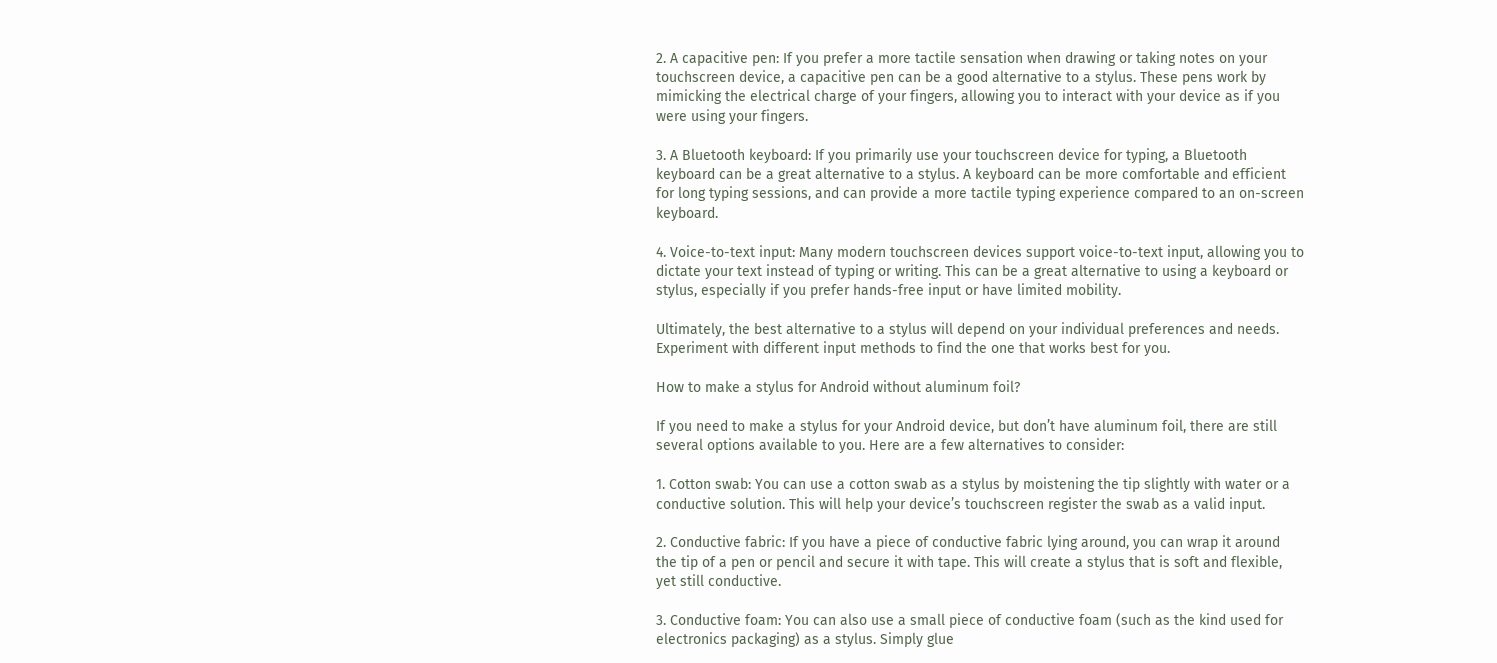2. A capacitive pen: If you prefer a more tactile sensation when drawing or taking notes on your touchscreen device, a capacitive pen can be a good alternative to a stylus. These pens work by mimicking the electrical charge of your fingers, allowing you to interact with your device as if you were using your fingers.

3. A Bluetooth keyboard: If you primarily use your touchscreen device for typing, a Bluetooth keyboard can be a great alternative to a stylus. A keyboard can be more comfortable and efficient for long typing sessions, and can provide a more tactile typing experience compared to an on-screen keyboard.

4. Voice-to-text input: Many modern touchscreen devices support voice-to-text input, allowing you to dictate your text instead of typing or writing. This can be a great alternative to using a keyboard or stylus, especially if you prefer hands-free input or have limited mobility.

Ultimately, the best alternative to a stylus will depend on your individual preferences and needs. Experiment with different input methods to find the one that works best for you.

How to make a stylus for Android without aluminum foil?

If you need to make a stylus for your Android device, but don’t have aluminum foil, there are still several options available to you. Here are a few alternatives to consider:

1. Cotton swab: You can use a cotton swab as a stylus by moistening the tip slightly with water or a conductive solution. This will help your device’s touchscreen register the swab as a valid input.

2. Conductive fabric: If you have a piece of conductive fabric lying around, you can wrap it around the tip of a pen or pencil and secure it with tape. This will create a stylus that is soft and flexible, yet still conductive.

3. Conductive foam: You can also use a small piece of conductive foam (such as the kind used for electronics packaging) as a stylus. Simply glue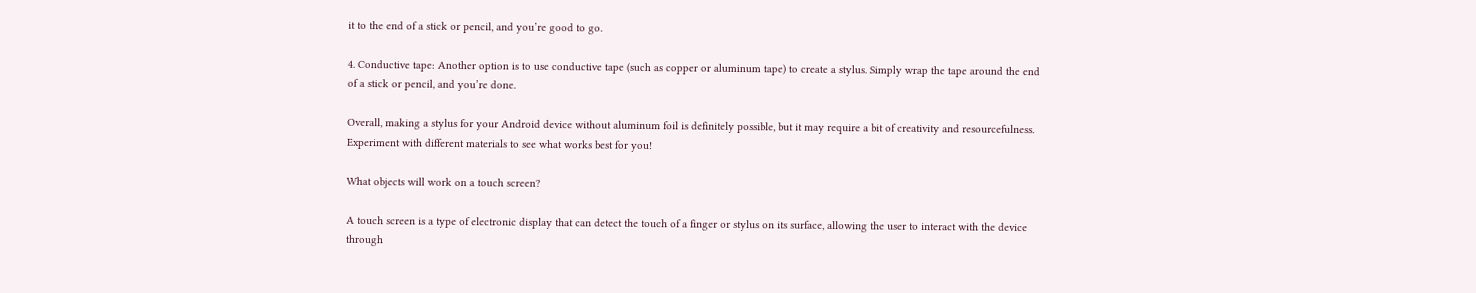it to the end of a stick or pencil, and you’re good to go.

4. Conductive tape: Another option is to use conductive tape (such as copper or aluminum tape) to create a stylus. Simply wrap the tape around the end of a stick or pencil, and you’re done.

Overall, making a stylus for your Android device without aluminum foil is definitely possible, but it may require a bit of creativity and resourcefulness. Experiment with different materials to see what works best for you!

What objects will work on a touch screen?

A touch screen is a type of electronic display that can detect the touch of a finger or stylus on its surface, allowing the user to interact with the device through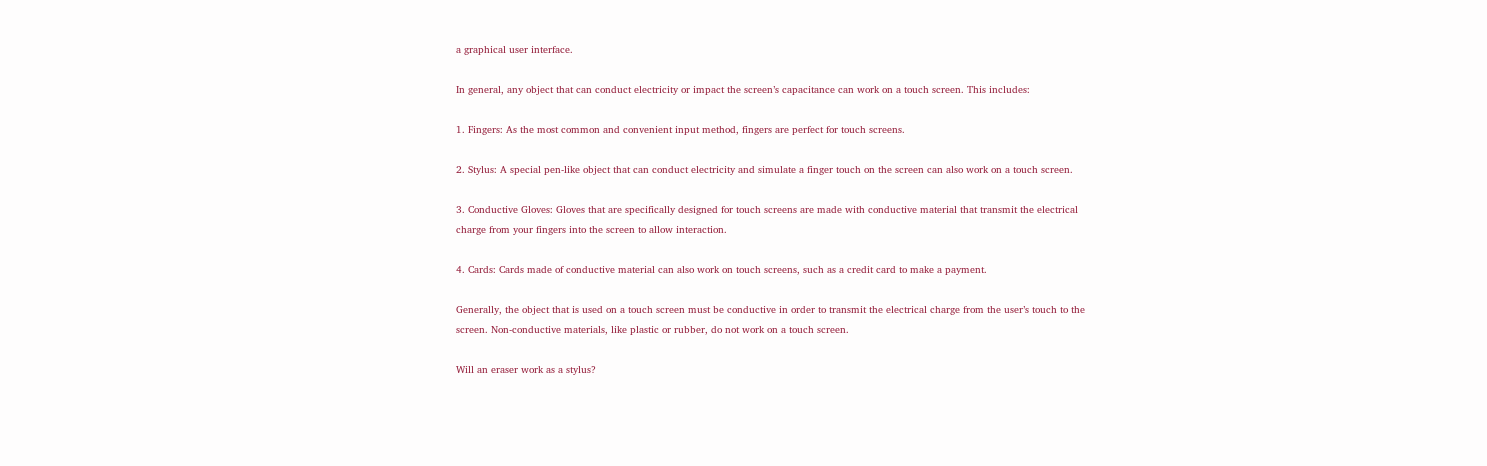a graphical user interface.

In general, any object that can conduct electricity or impact the screen’s capacitance can work on a touch screen. This includes:

1. Fingers: As the most common and convenient input method, fingers are perfect for touch screens.

2. Stylus: A special pen-like object that can conduct electricity and simulate a finger touch on the screen can also work on a touch screen.

3. Conductive Gloves: Gloves that are specifically designed for touch screens are made with conductive material that transmit the electrical charge from your fingers into the screen to allow interaction.

4. Cards: Cards made of conductive material can also work on touch screens, such as a credit card to make a payment.

Generally, the object that is used on a touch screen must be conductive in order to transmit the electrical charge from the user’s touch to the screen. Non-conductive materials, like plastic or rubber, do not work on a touch screen.

Will an eraser work as a stylus?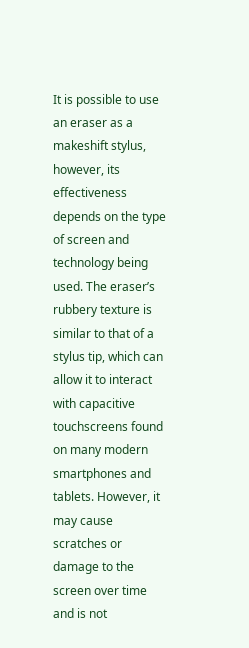It is possible to use an eraser as a makeshift stylus, however, its effectiveness depends on the type of screen and technology being used. The eraser’s rubbery texture is similar to that of a stylus tip, which can allow it to interact with capacitive touchscreens found on many modern smartphones and tablets. However, it may cause scratches or damage to the screen over time and is not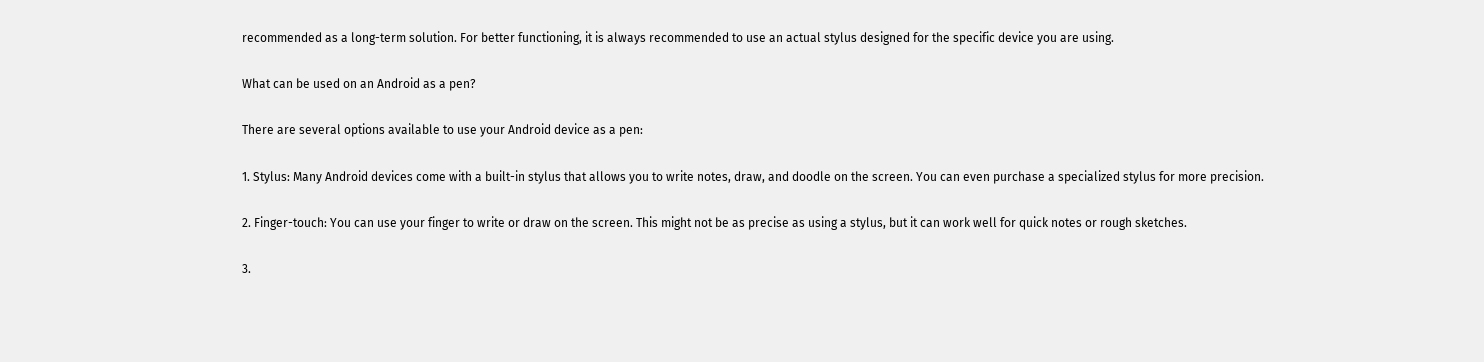recommended as a long-term solution. For better functioning, it is always recommended to use an actual stylus designed for the specific device you are using.

What can be used on an Android as a pen?

There are several options available to use your Android device as a pen:

1. Stylus: Many Android devices come with a built-in stylus that allows you to write notes, draw, and doodle on the screen. You can even purchase a specialized stylus for more precision.

2. Finger-touch: You can use your finger to write or draw on the screen. This might not be as precise as using a stylus, but it can work well for quick notes or rough sketches.

3.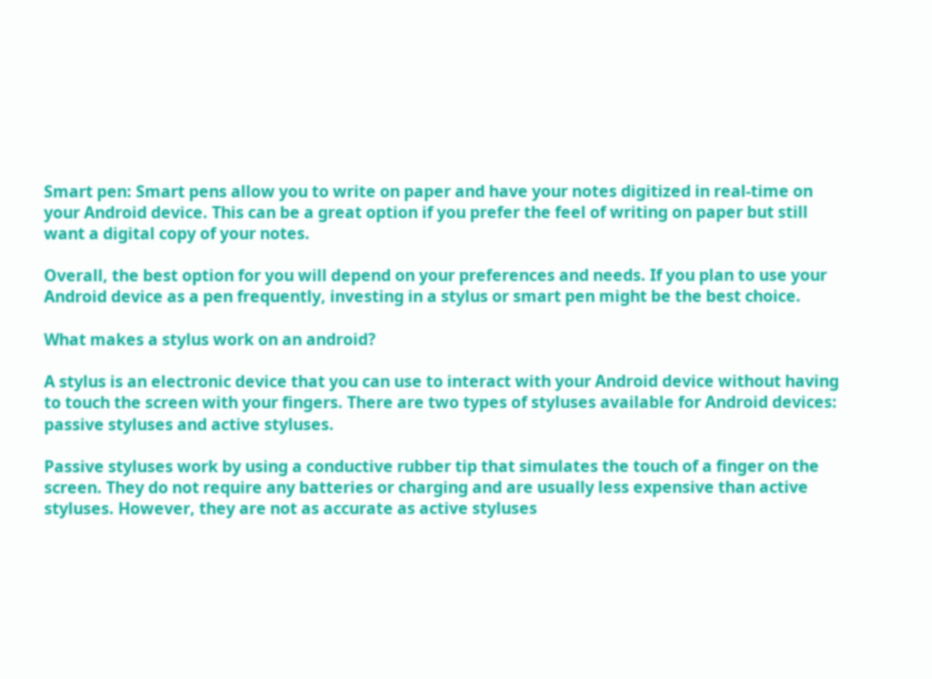Smart pen: Smart pens allow you to write on paper and have your notes digitized in real-time on your Android device. This can be a great option if you prefer the feel of writing on paper but still want a digital copy of your notes.

Overall, the best option for you will depend on your preferences and needs. If you plan to use your Android device as a pen frequently, investing in a stylus or smart pen might be the best choice.

What makes a stylus work on an android?

A stylus is an electronic device that you can use to interact with your Android device without having to touch the screen with your fingers. There are two types of styluses available for Android devices: passive styluses and active styluses.

Passive styluses work by using a conductive rubber tip that simulates the touch of a finger on the screen. They do not require any batteries or charging and are usually less expensive than active styluses. However, they are not as accurate as active styluses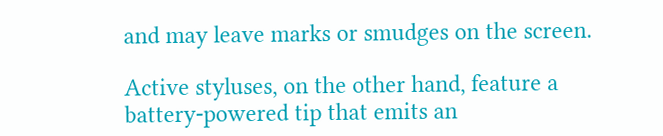and may leave marks or smudges on the screen.

Active styluses, on the other hand, feature a battery-powered tip that emits an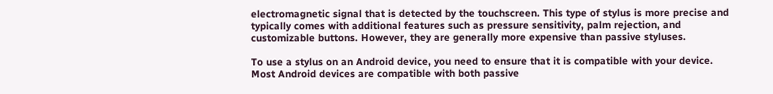electromagnetic signal that is detected by the touchscreen. This type of stylus is more precise and typically comes with additional features such as pressure sensitivity, palm rejection, and customizable buttons. However, they are generally more expensive than passive styluses.

To use a stylus on an Android device, you need to ensure that it is compatible with your device. Most Android devices are compatible with both passive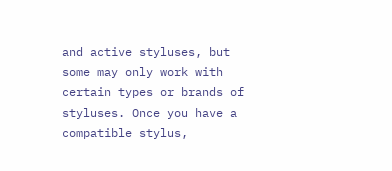and active styluses, but some may only work with certain types or brands of styluses. Once you have a compatible stylus,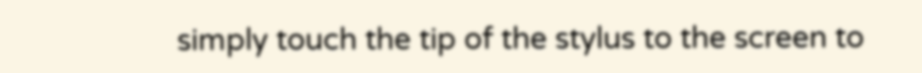simply touch the tip of the stylus to the screen to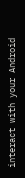interact with your Android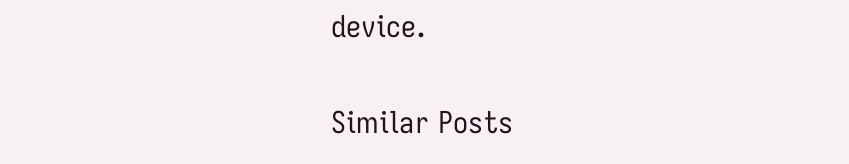device.

Similar Posts